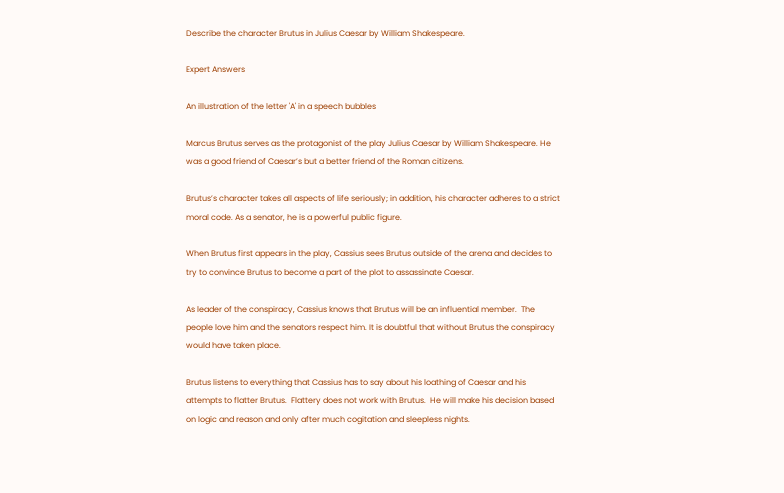Describe the character Brutus in Julius Caesar by William Shakespeare.

Expert Answers

An illustration of the letter 'A' in a speech bubbles

Marcus Brutus serves as the protagonist of the play Julius Caesar by William Shakespeare. He was a good friend of Caesar’s but a better friend of the Roman citizens.

Brutus’s character takes all aspects of life seriously; in addition, his character adheres to a strict moral code. As a senator, he is a powerful public figure.

When Brutus first appears in the play, Cassius sees Brutus outside of the arena and decides to try to convince Brutus to become a part of the plot to assassinate Caesar.

As leader of the conspiracy, Cassius knows that Brutus will be an influential member.  The people love him and the senators respect him. It is doubtful that without Brutus the conspiracy would have taken place.

Brutus listens to everything that Cassius has to say about his loathing of Caesar and his attempts to flatter Brutus.  Flattery does not work with Brutus.  He will make his decision based on logic and reason and only after much cogitation and sleepless nights.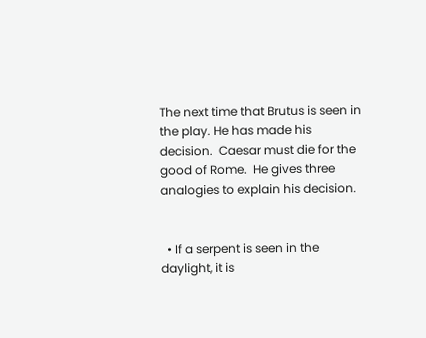The next time that Brutus is seen in the play. He has made his decision.  Caesar must die for the good of Rome.  He gives three analogies to explain his decision.


  • If a serpent is seen in the daylight, it is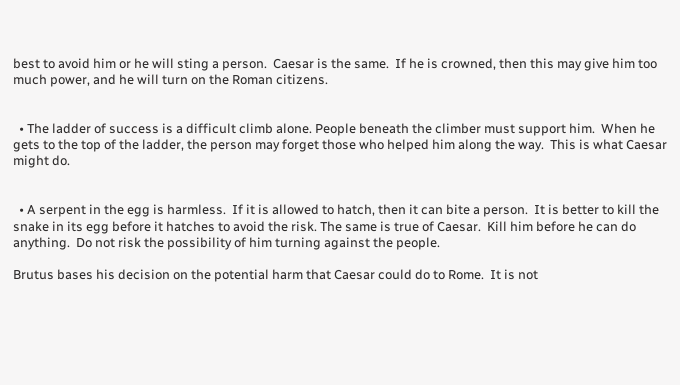best to avoid him or he will sting a person.  Caesar is the same.  If he is crowned, then this may give him too much power, and he will turn on the Roman citizens.


  • The ladder of success is a difficult climb alone. People beneath the climber must support him.  When he gets to the top of the ladder, the person may forget those who helped him along the way.  This is what Caesar might do.


  • A serpent in the egg is harmless.  If it is allowed to hatch, then it can bite a person.  It is better to kill the snake in its egg before it hatches to avoid the risk. The same is true of Caesar.  Kill him before he can do anything.  Do not risk the possibility of him turning against the people.

Brutus bases his decision on the potential harm that Caesar could do to Rome.  It is not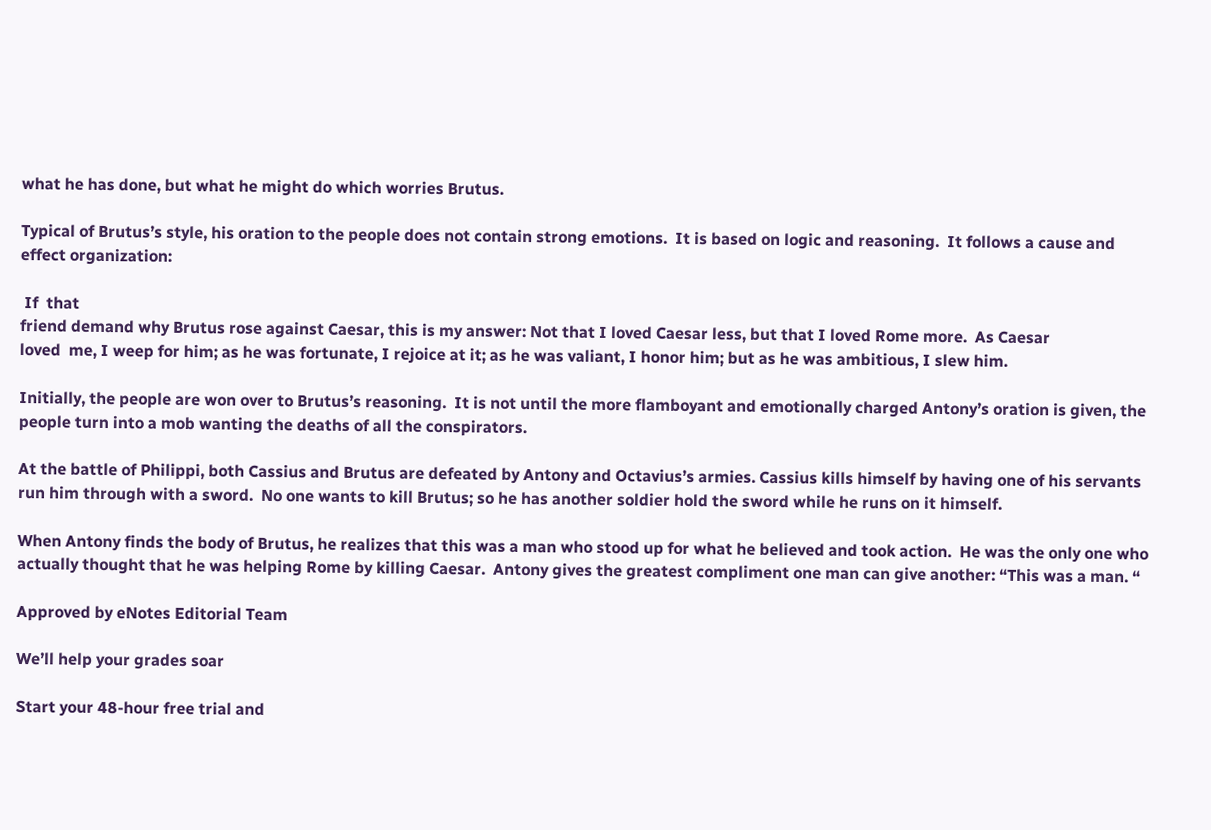what he has done, but what he might do which worries Brutus.

Typical of Brutus’s style, his oration to the people does not contain strong emotions.  It is based on logic and reasoning.  It follows a cause and effect organization:

 If  that
friend demand why Brutus rose against Caesar, this is my answer: Not that I loved Caesar less, but that I loved Rome more.  As Caesar                                                                                       loved  me, I weep for him; as he was fortunate, I rejoice at it; as he was valiant, I honor him; but as he was ambitious, I slew him.

Initially, the people are won over to Brutus’s reasoning.  It is not until the more flamboyant and emotionally charged Antony’s oration is given, the people turn into a mob wanting the deaths of all the conspirators.

At the battle of Philippi, both Cassius and Brutus are defeated by Antony and Octavius’s armies. Cassius kills himself by having one of his servants run him through with a sword.  No one wants to kill Brutus; so he has another soldier hold the sword while he runs on it himself.

When Antony finds the body of Brutus, he realizes that this was a man who stood up for what he believed and took action.  He was the only one who actually thought that he was helping Rome by killing Caesar.  Antony gives the greatest compliment one man can give another: “This was a man. “

Approved by eNotes Editorial Team

We’ll help your grades soar

Start your 48-hour free trial and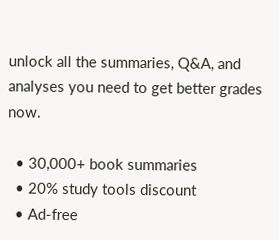unlock all the summaries, Q&A, and analyses you need to get better grades now.

  • 30,000+ book summaries
  • 20% study tools discount
  • Ad-free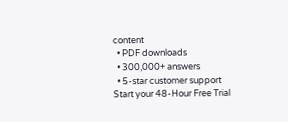content
  • PDF downloads
  • 300,000+ answers
  • 5-star customer support
Start your 48-Hour Free Trial